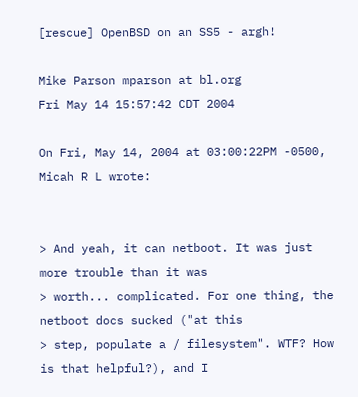[rescue] OpenBSD on an SS5 - argh!

Mike Parson mparson at bl.org
Fri May 14 15:57:42 CDT 2004

On Fri, May 14, 2004 at 03:00:22PM -0500, Micah R L wrote:


> And yeah, it can netboot. It was just more trouble than it was
> worth... complicated. For one thing, the netboot docs sucked ("at this
> step, populate a / filesystem". WTF? How is that helpful?), and I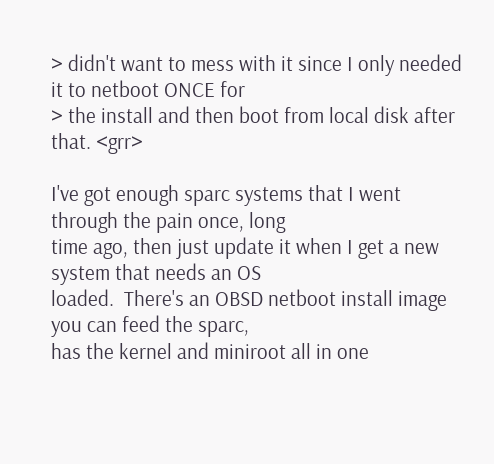> didn't want to mess with it since I only needed it to netboot ONCE for
> the install and then boot from local disk after that. <grr>

I've got enough sparc systems that I went through the pain once, long
time ago, then just update it when I get a new system that needs an OS
loaded.  There's an OBSD netboot install image you can feed the sparc,
has the kernel and miniroot all in one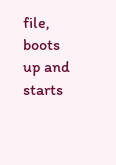file, boots up and starts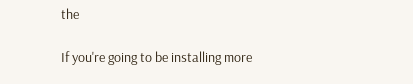the

If you're going to be installing more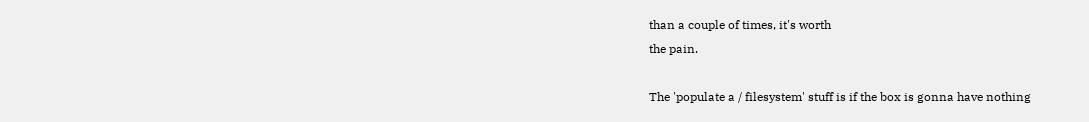than a couple of times, it's worth
the pain.

The 'populate a / filesystem' stuff is if the box is gonna have nothing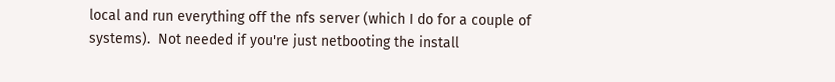local and run everything off the nfs server (which I do for a couple of
systems).  Not needed if you're just netbooting the install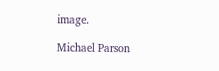image.

Michael Parson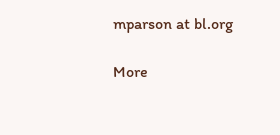mparson at bl.org

More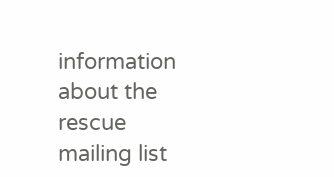information about the rescue mailing list